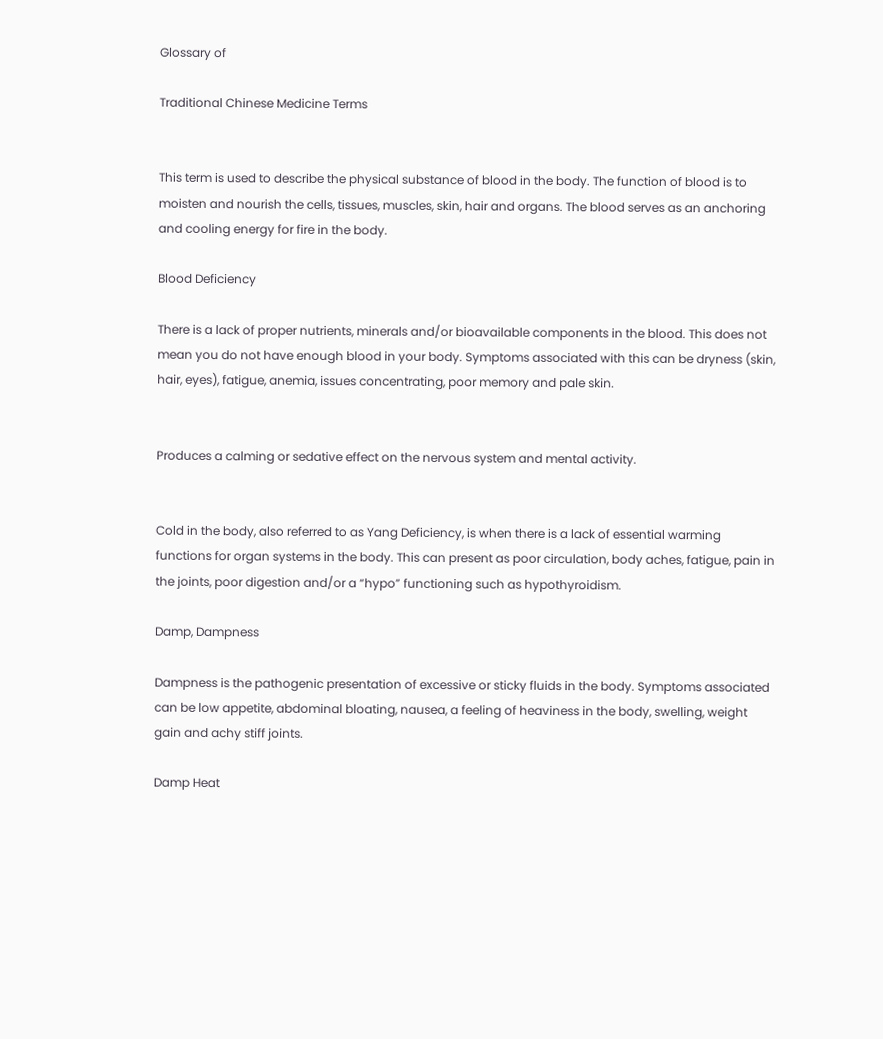Glossary of

Traditional Chinese Medicine Terms


This term is used to describe the physical substance of blood in the body. The function of blood is to moisten and nourish the cells, tissues, muscles, skin, hair and organs. The blood serves as an anchoring and cooling energy for fire in the body.

Blood Deficiency

There is a lack of proper nutrients, minerals and/or bioavailable components in the blood. This does not mean you do not have enough blood in your body. Symptoms associated with this can be dryness (skin, hair, eyes), fatigue, anemia, issues concentrating, poor memory and pale skin.


Produces a calming or sedative effect on the nervous system and mental activity.


Cold in the body, also referred to as Yang Deficiency, is when there is a lack of essential warming functions for organ systems in the body. This can present as poor circulation, body aches, fatigue, pain in the joints, poor digestion and/or a “hypo” functioning such as hypothyroidism.

Damp, Dampness

Dampness is the pathogenic presentation of excessive or sticky fluids in the body. Symptoms associated can be low appetite, abdominal bloating, nausea, a feeling of heaviness in the body, swelling, weight gain and achy stiff joints.

Damp Heat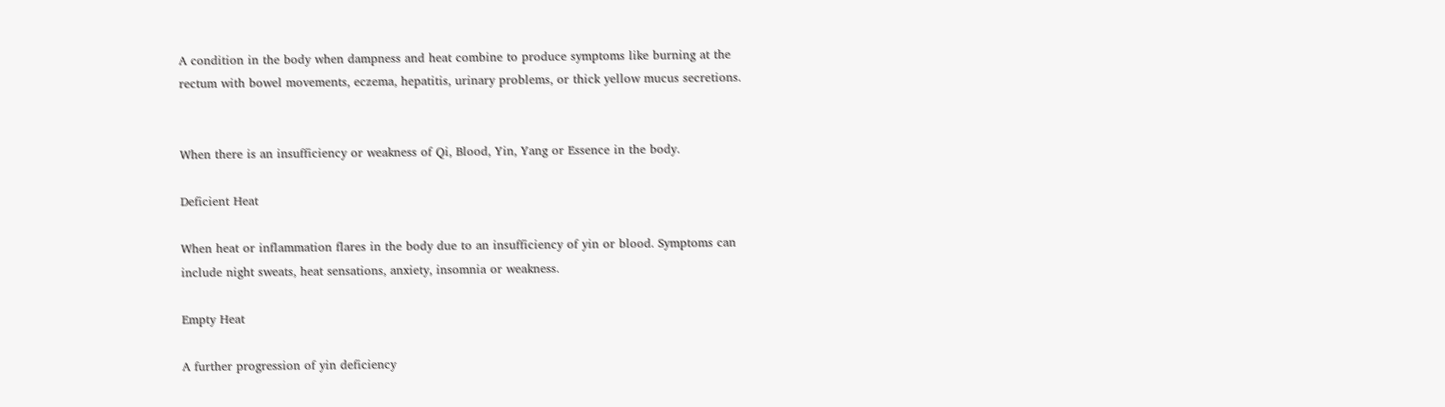A condition in the body when dampness and heat combine to produce symptoms like burning at the rectum with bowel movements, eczema, hepatitis, urinary problems, or thick yellow mucus secretions.


When there is an insufficiency or weakness of Qi, Blood, Yin, Yang or Essence in the body.

Deficient Heat

When heat or inflammation flares in the body due to an insufficiency of yin or blood. Symptoms can include night sweats, heat sensations, anxiety, insomnia or weakness.

Empty Heat

A further progression of yin deficiency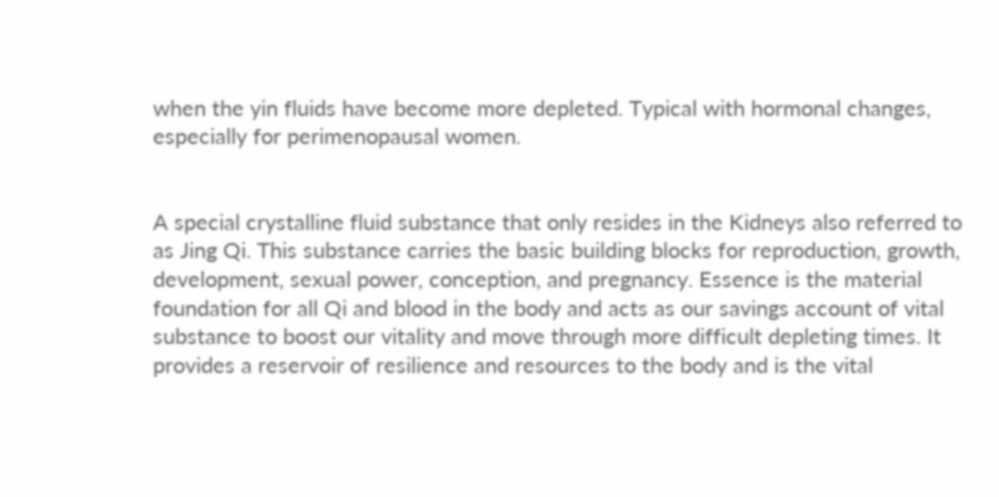when the yin fluids have become more depleted. Typical with hormonal changes, especially for perimenopausal women.


A special crystalline fluid substance that only resides in the Kidneys also referred to as Jing Qi. This substance carries the basic building blocks for reproduction, growth, development, sexual power, conception, and pregnancy. Essence is the material foundation for all Qi and blood in the body and acts as our savings account of vital substance to boost our vitality and move through more difficult depleting times. It provides a reservoir of resilience and resources to the body and is the vital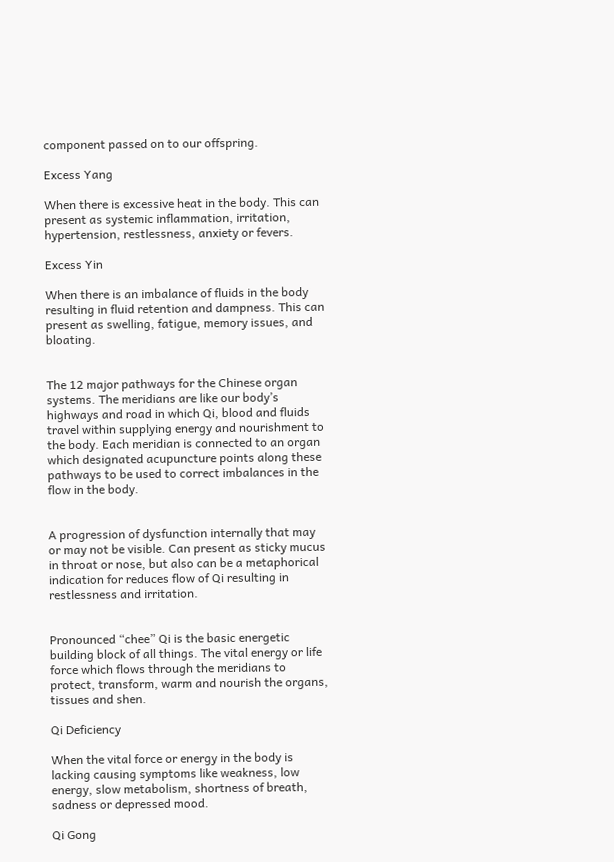component passed on to our offspring.

Excess Yang

When there is excessive heat in the body. This can present as systemic inflammation, irritation, hypertension, restlessness, anxiety or fevers.

Excess Yin

When there is an imbalance of fluids in the body resulting in fluid retention and dampness. This can present as swelling, fatigue, memory issues, and bloating.


The 12 major pathways for the Chinese organ systems. The meridians are like our body’s highways and road in which Qi, blood and fluids travel within supplying energy and nourishment to the body. Each meridian is connected to an organ which designated acupuncture points along these pathways to be used to correct imbalances in the flow in the body.


A progression of dysfunction internally that may or may not be visible. Can present as sticky mucus in throat or nose, but also can be a metaphorical indication for reduces flow of Qi resulting in restlessness and irritation.


Pronounced “chee” Qi is the basic energetic building block of all things. The vital energy or life force which flows through the meridians to protect, transform, warm and nourish the organs, tissues and shen.

Qi Deficiency

When the vital force or energy in the body is lacking causing symptoms like weakness, low energy, slow metabolism, shortness of breath, sadness or depressed mood.

Qi Gong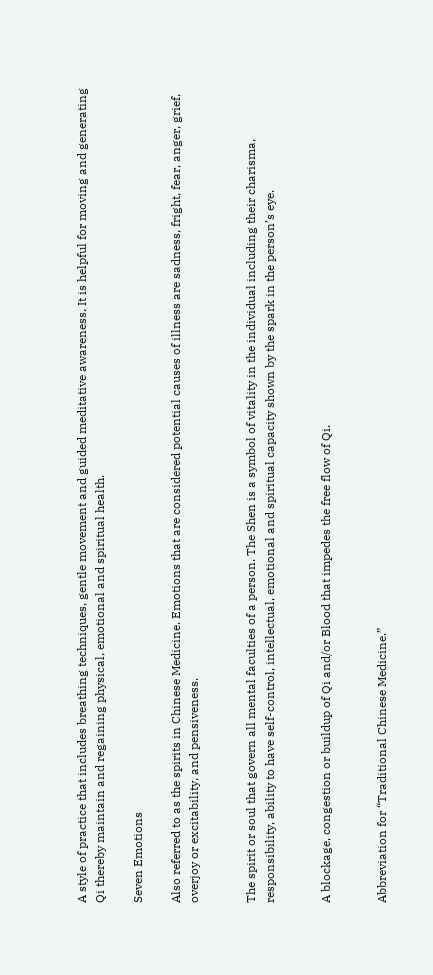A style of practice that includes breathing techniques, gentle movement and guided meditative awareness. It is helpful for moving and generating Qi thereby maintain and regaining physical, emotional and spiritual health.

Seven Emotions

Also referred to as the spirits in Chinese Medicine. Emotions that are considered potential causes of illness are sadness, fright, fear, anger, grief, overjoy or excitability, and pensiveness.


The spirit or soul that govern all mental faculties of a person. The Shen is a symbol of vitality in the individual including their charisma, responsibility, ability to have self-control, intellectual, emotional and spiritual capacity shown by the spark in the person’s eye.


A blockage, congestion or buildup of Qi and/or Blood that impedes the free flow of Qi.


Abbreviation for “Traditional Chinese Medicine.”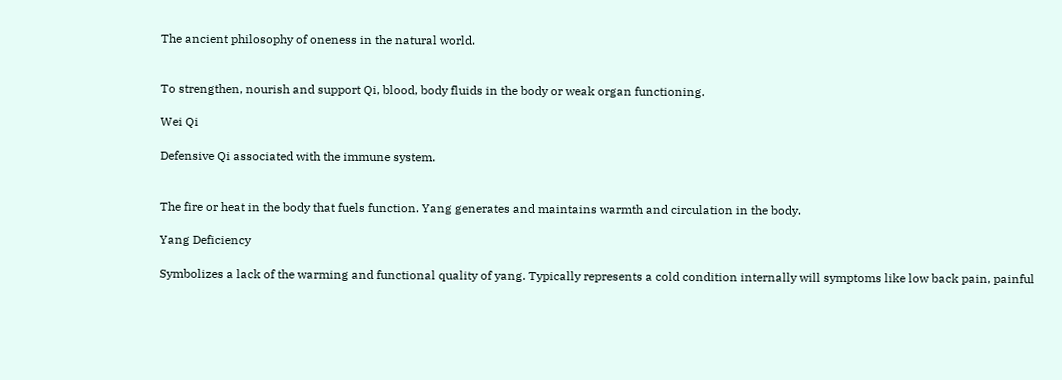The ancient philosophy of oneness in the natural world.


To strengthen, nourish and support Qi, blood, body fluids in the body or weak organ functioning.

Wei Qi

Defensive Qi associated with the immune system.


The fire or heat in the body that fuels function. Yang generates and maintains warmth and circulation in the body.

Yang Deficiency

Symbolizes a lack of the warming and functional quality of yang. Typically represents a cold condition internally will symptoms like low back pain, painful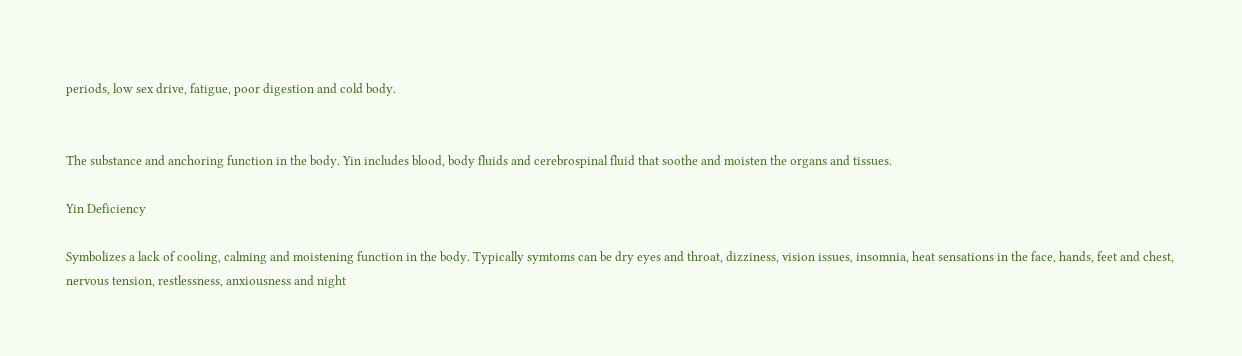periods, low sex drive, fatigue, poor digestion and cold body.


The substance and anchoring function in the body. Yin includes blood, body fluids and cerebrospinal fluid that soothe and moisten the organs and tissues.

Yin Deficiency

Symbolizes a lack of cooling, calming and moistening function in the body. Typically symtoms can be dry eyes and throat, dizziness, vision issues, insomnia, heat sensations in the face, hands, feet and chest, nervous tension, restlessness, anxiousness and night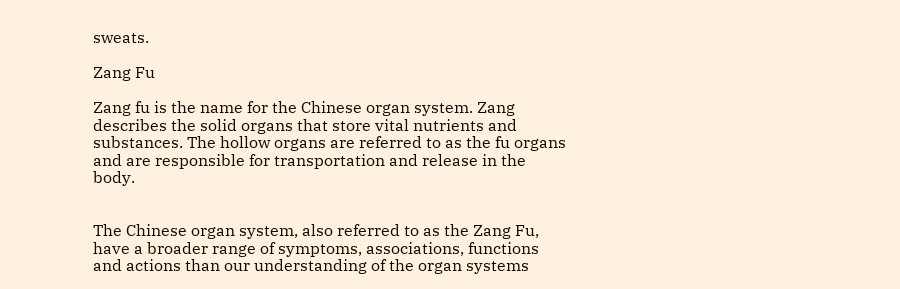sweats.

Zang Fu

Zang fu is the name for the Chinese organ system. Zang describes the solid organs that store vital nutrients and substances. The hollow organs are referred to as the fu organs and are responsible for transportation and release in the body.


The Chinese organ system, also referred to as the Zang Fu, have a broader range of symptoms, associations, functions and actions than our understanding of the organ systems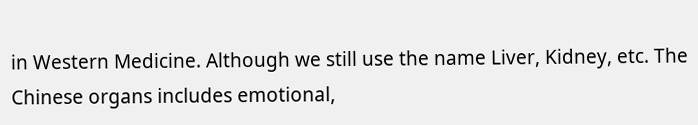in Western Medicine. Although we still use the name Liver, Kidney, etc. The Chinese organs includes emotional,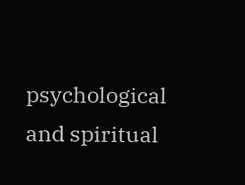psychological and spiritual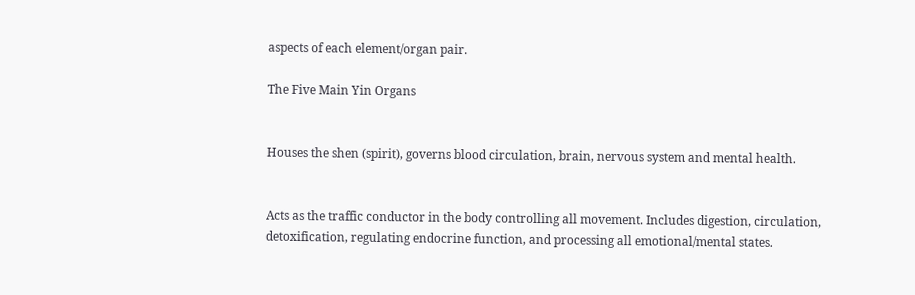aspects of each element/organ pair.

The Five Main Yin Organs


Houses the shen (spirit), governs blood circulation, brain, nervous system and mental health.


Acts as the traffic conductor in the body controlling all movement. Includes digestion, circulation, detoxification, regulating endocrine function, and processing all emotional/mental states.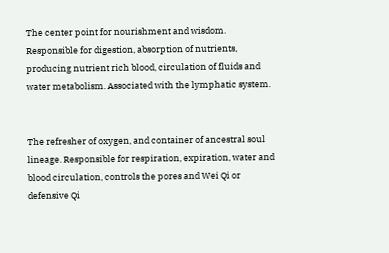The center point for nourishment and wisdom. Responsible for digestion, absorption of nutrients, producing nutrient rich blood, circulation of fluids and water metabolism. Associated with the lymphatic system.


The refresher of oxygen, and container of ancestral soul lineage. Responsible for respiration, expiration, water and blood circulation, controls the pores and Wei Qi or defensive Qi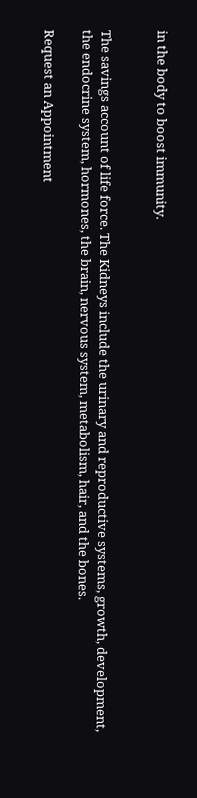in the body to boost immunity.


The savings account of life force. The Kidneys include the urinary and reproductive systems, growth, development, the endocrine system, hormones, the brain, nervous system, metabolism, hair, and the bones.

Request an Appointment